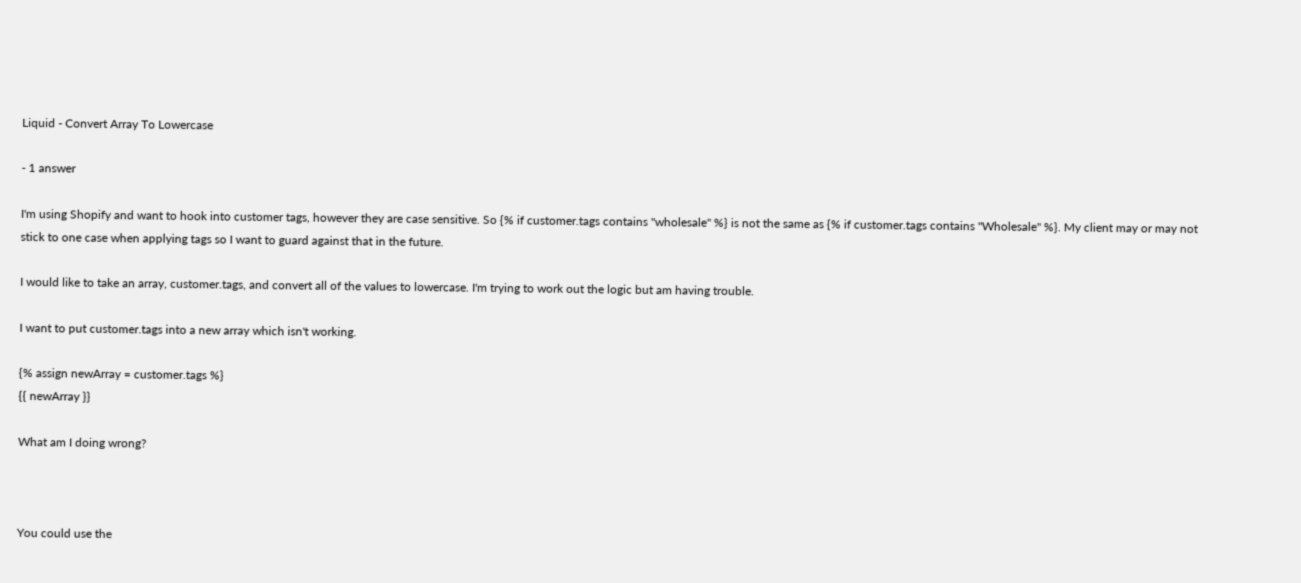Liquid - Convert Array To Lowercase

- 1 answer

I'm using Shopify and want to hook into customer tags, however they are case sensitive. So {% if customer.tags contains "wholesale" %} is not the same as {% if customer.tags contains "Wholesale" %}. My client may or may not stick to one case when applying tags so I want to guard against that in the future.

I would like to take an array, customer.tags, and convert all of the values to lowercase. I'm trying to work out the logic but am having trouble.

I want to put customer.tags into a new array which isn't working.

{% assign newArray = customer.tags %}
{{ newArray }}

What am I doing wrong?



You could use the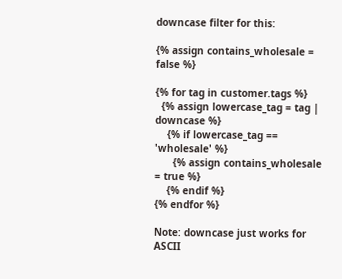downcase filter for this:

{% assign contains_wholesale = false %}

{% for tag in customer.tags %}
  {% assign lowercase_tag = tag | downcase %}
    {% if lowercase_tag == 'wholesale' %}
      {% assign contains_wholesale = true %}
    {% endif %}
{% endfor %}

Note: downcase just works for ASCII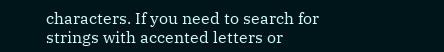characters. If you need to search for strings with accented letters or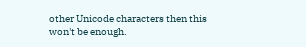other Unicode characters then this won't be enough.